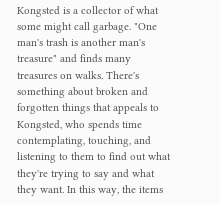Kongsted is a collector of what some might call garbage. "One man's trash is another man's treasure" and finds many treasures on walks. There's something about broken and forgotten things that appeals to Kongsted, who spends time contemplating, touching, and listening to them to find out what they're trying to say and what they want. In this way, the items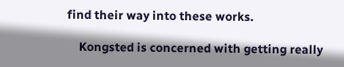find their way into these works.

    Kongsted is concerned with getting really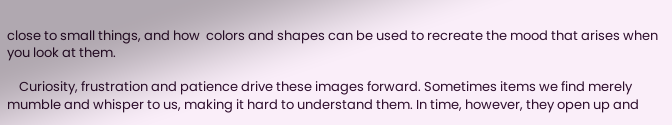close to small things, and how  colors and shapes can be used to recreate the mood that arises when you look at them.

    Curiosity, frustration and patience drive these images forward. Sometimes items we find merely mumble and whisper to us, making it hard to understand them. In time, however, they open up and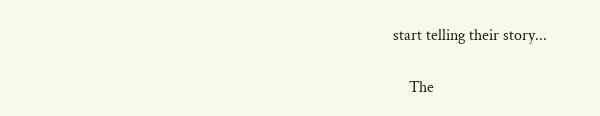start telling their story...

    The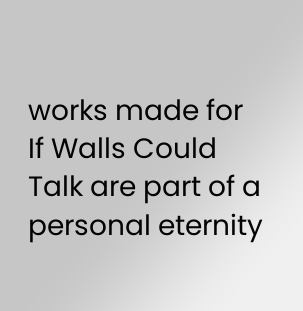works made for If Walls Could Talk are part of a personal eternity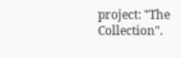project: "The Collection".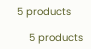5 products

    5 products